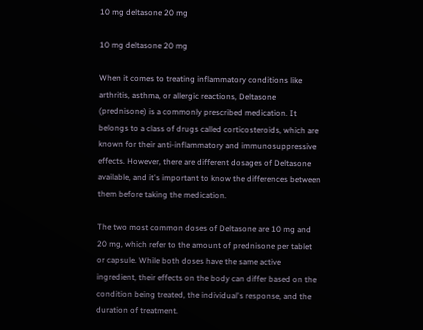10 mg deltasone 20 mg

10 mg deltasone 20 mg

When it comes to treating inflammatory conditions like arthritis, asthma, or allergic reactions, Deltasone (prednisone) is a commonly prescribed medication. It belongs to a class of drugs called corticosteroids, which are known for their anti-inflammatory and immunosuppressive effects. However, there are different dosages of Deltasone available, and it's important to know the differences between them before taking the medication.

The two most common doses of Deltasone are 10 mg and 20 mg, which refer to the amount of prednisone per tablet or capsule. While both doses have the same active ingredient, their effects on the body can differ based on the condition being treated, the individual's response, and the duration of treatment.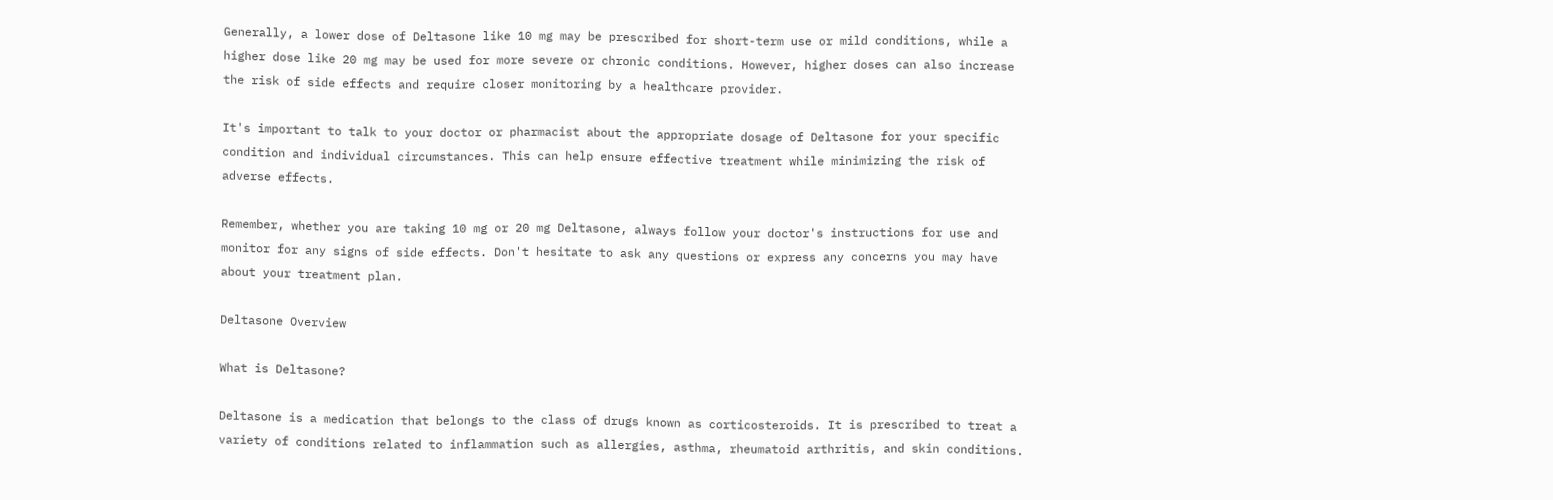Generally, a lower dose of Deltasone like 10 mg may be prescribed for short-term use or mild conditions, while a higher dose like 20 mg may be used for more severe or chronic conditions. However, higher doses can also increase the risk of side effects and require closer monitoring by a healthcare provider.

It's important to talk to your doctor or pharmacist about the appropriate dosage of Deltasone for your specific condition and individual circumstances. This can help ensure effective treatment while minimizing the risk of adverse effects.

Remember, whether you are taking 10 mg or 20 mg Deltasone, always follow your doctor's instructions for use and monitor for any signs of side effects. Don't hesitate to ask any questions or express any concerns you may have about your treatment plan.

Deltasone Overview

What is Deltasone?

Deltasone is a medication that belongs to the class of drugs known as corticosteroids. It is prescribed to treat a variety of conditions related to inflammation such as allergies, asthma, rheumatoid arthritis, and skin conditions.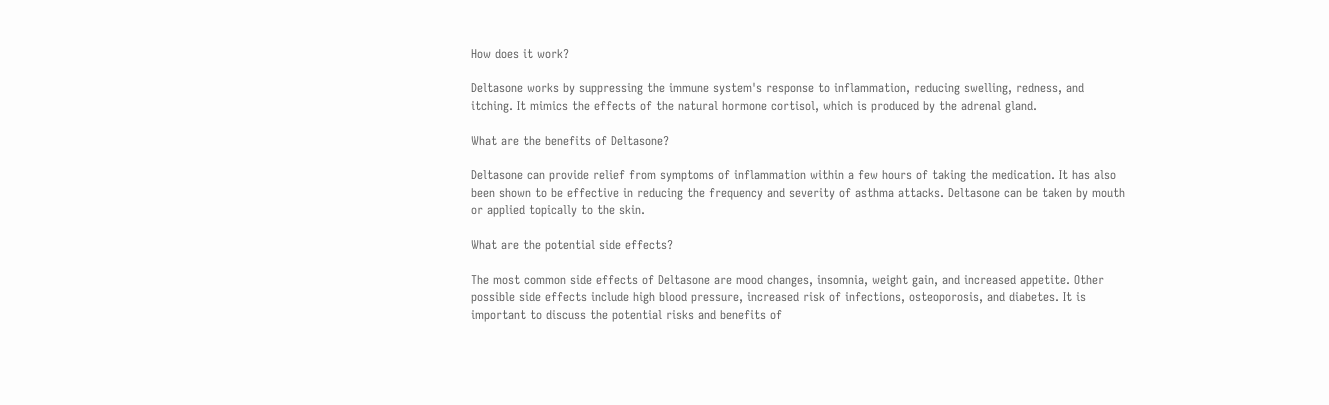How does it work?

Deltasone works by suppressing the immune system's response to inflammation, reducing swelling, redness, and itching. It mimics the effects of the natural hormone cortisol, which is produced by the adrenal gland.

What are the benefits of Deltasone?

Deltasone can provide relief from symptoms of inflammation within a few hours of taking the medication. It has also been shown to be effective in reducing the frequency and severity of asthma attacks. Deltasone can be taken by mouth or applied topically to the skin.

What are the potential side effects?

The most common side effects of Deltasone are mood changes, insomnia, weight gain, and increased appetite. Other possible side effects include high blood pressure, increased risk of infections, osteoporosis, and diabetes. It is important to discuss the potential risks and benefits of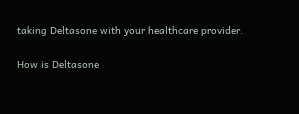taking Deltasone with your healthcare provider.

How is Deltasone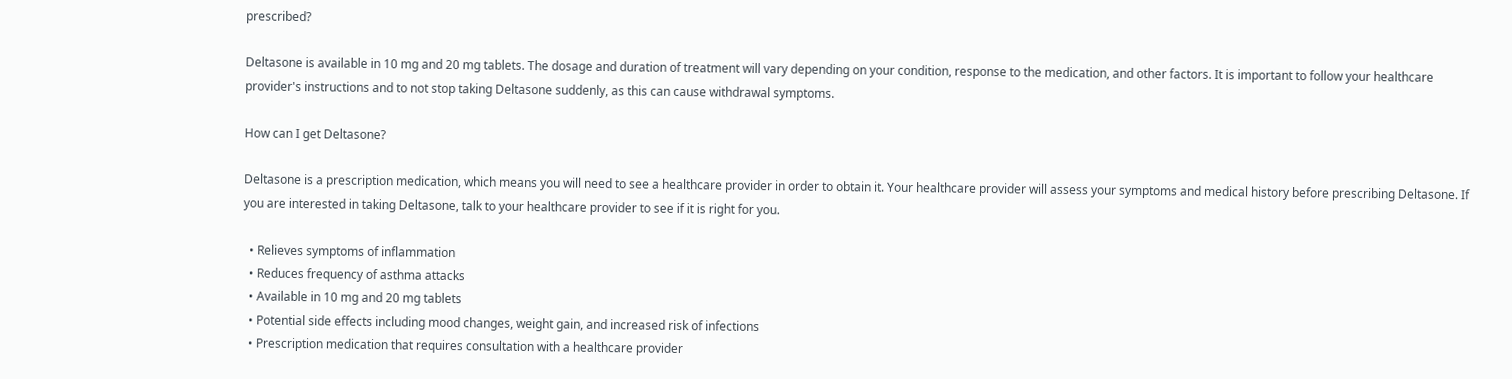prescribed?

Deltasone is available in 10 mg and 20 mg tablets. The dosage and duration of treatment will vary depending on your condition, response to the medication, and other factors. It is important to follow your healthcare provider's instructions and to not stop taking Deltasone suddenly, as this can cause withdrawal symptoms.

How can I get Deltasone?

Deltasone is a prescription medication, which means you will need to see a healthcare provider in order to obtain it. Your healthcare provider will assess your symptoms and medical history before prescribing Deltasone. If you are interested in taking Deltasone, talk to your healthcare provider to see if it is right for you.

  • Relieves symptoms of inflammation
  • Reduces frequency of asthma attacks
  • Available in 10 mg and 20 mg tablets
  • Potential side effects including mood changes, weight gain, and increased risk of infections
  • Prescription medication that requires consultation with a healthcare provider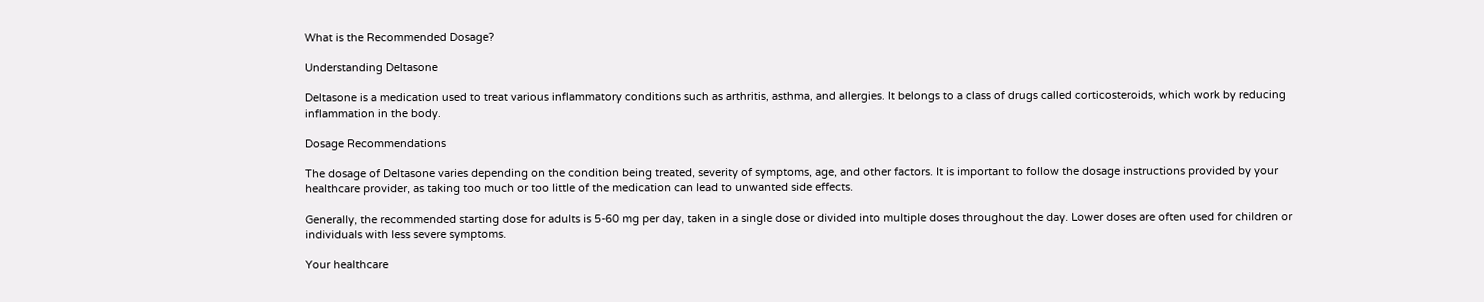What is the Recommended Dosage?

Understanding Deltasone

Deltasone is a medication used to treat various inflammatory conditions such as arthritis, asthma, and allergies. It belongs to a class of drugs called corticosteroids, which work by reducing inflammation in the body.

Dosage Recommendations

The dosage of Deltasone varies depending on the condition being treated, severity of symptoms, age, and other factors. It is important to follow the dosage instructions provided by your healthcare provider, as taking too much or too little of the medication can lead to unwanted side effects.

Generally, the recommended starting dose for adults is 5-60 mg per day, taken in a single dose or divided into multiple doses throughout the day. Lower doses are often used for children or individuals with less severe symptoms.

Your healthcare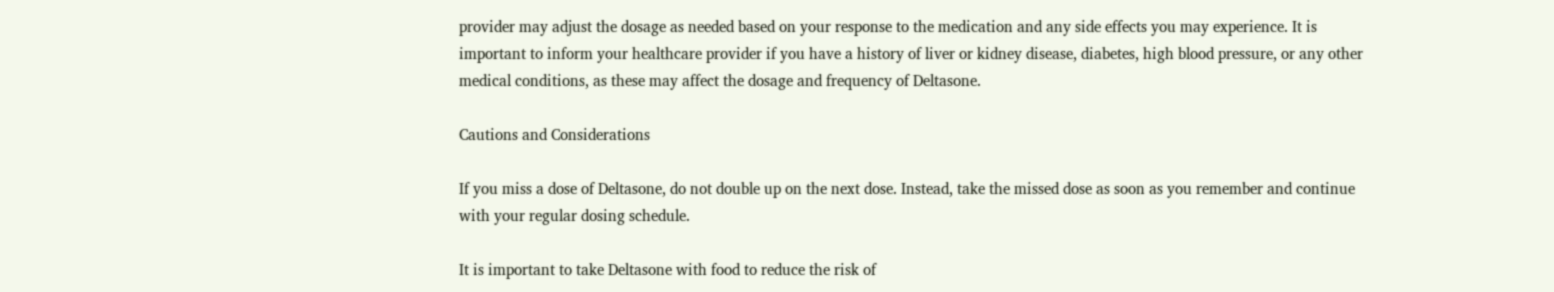provider may adjust the dosage as needed based on your response to the medication and any side effects you may experience. It is important to inform your healthcare provider if you have a history of liver or kidney disease, diabetes, high blood pressure, or any other medical conditions, as these may affect the dosage and frequency of Deltasone.

Cautions and Considerations

If you miss a dose of Deltasone, do not double up on the next dose. Instead, take the missed dose as soon as you remember and continue with your regular dosing schedule.

It is important to take Deltasone with food to reduce the risk of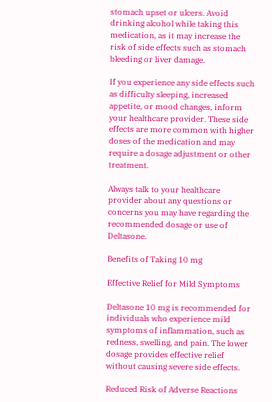stomach upset or ulcers. Avoid drinking alcohol while taking this medication, as it may increase the risk of side effects such as stomach bleeding or liver damage.

If you experience any side effects such as difficulty sleeping, increased appetite, or mood changes, inform your healthcare provider. These side effects are more common with higher doses of the medication and may require a dosage adjustment or other treatment.

Always talk to your healthcare provider about any questions or concerns you may have regarding the recommended dosage or use of Deltasone.

Benefits of Taking 10 mg

Effective Relief for Mild Symptoms

Deltasone 10 mg is recommended for individuals who experience mild symptoms of inflammation, such as redness, swelling, and pain. The lower dosage provides effective relief without causing severe side effects.

Reduced Risk of Adverse Reactions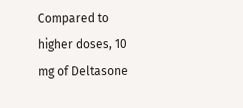Compared to higher doses, 10 mg of Deltasone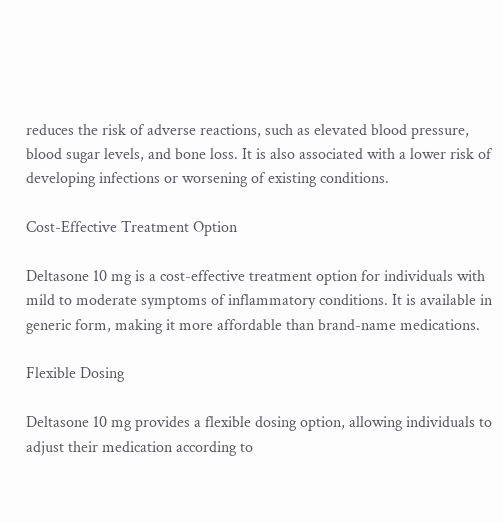reduces the risk of adverse reactions, such as elevated blood pressure, blood sugar levels, and bone loss. It is also associated with a lower risk of developing infections or worsening of existing conditions.

Cost-Effective Treatment Option

Deltasone 10 mg is a cost-effective treatment option for individuals with mild to moderate symptoms of inflammatory conditions. It is available in generic form, making it more affordable than brand-name medications.

Flexible Dosing

Deltasone 10 mg provides a flexible dosing option, allowing individuals to adjust their medication according to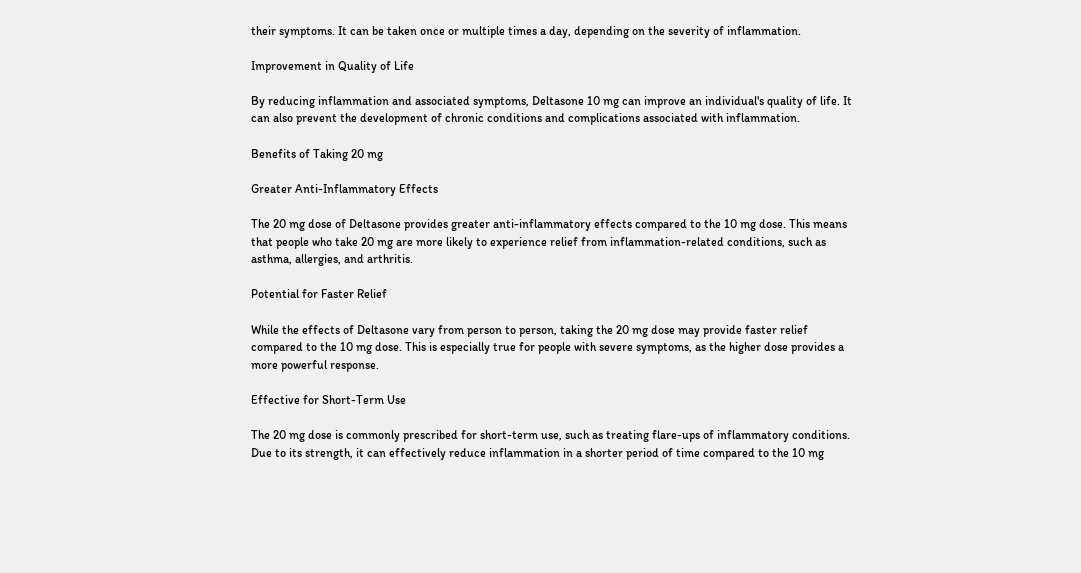their symptoms. It can be taken once or multiple times a day, depending on the severity of inflammation.

Improvement in Quality of Life

By reducing inflammation and associated symptoms, Deltasone 10 mg can improve an individual's quality of life. It can also prevent the development of chronic conditions and complications associated with inflammation.

Benefits of Taking 20 mg

Greater Anti-Inflammatory Effects

The 20 mg dose of Deltasone provides greater anti-inflammatory effects compared to the 10 mg dose. This means that people who take 20 mg are more likely to experience relief from inflammation-related conditions, such as asthma, allergies, and arthritis.

Potential for Faster Relief

While the effects of Deltasone vary from person to person, taking the 20 mg dose may provide faster relief compared to the 10 mg dose. This is especially true for people with severe symptoms, as the higher dose provides a more powerful response.

Effective for Short-Term Use

The 20 mg dose is commonly prescribed for short-term use, such as treating flare-ups of inflammatory conditions. Due to its strength, it can effectively reduce inflammation in a shorter period of time compared to the 10 mg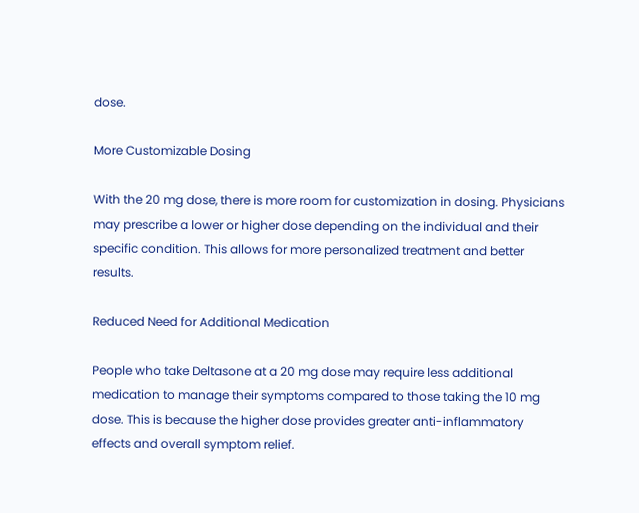dose.

More Customizable Dosing

With the 20 mg dose, there is more room for customization in dosing. Physicians may prescribe a lower or higher dose depending on the individual and their specific condition. This allows for more personalized treatment and better results.

Reduced Need for Additional Medication

People who take Deltasone at a 20 mg dose may require less additional medication to manage their symptoms compared to those taking the 10 mg dose. This is because the higher dose provides greater anti-inflammatory effects and overall symptom relief.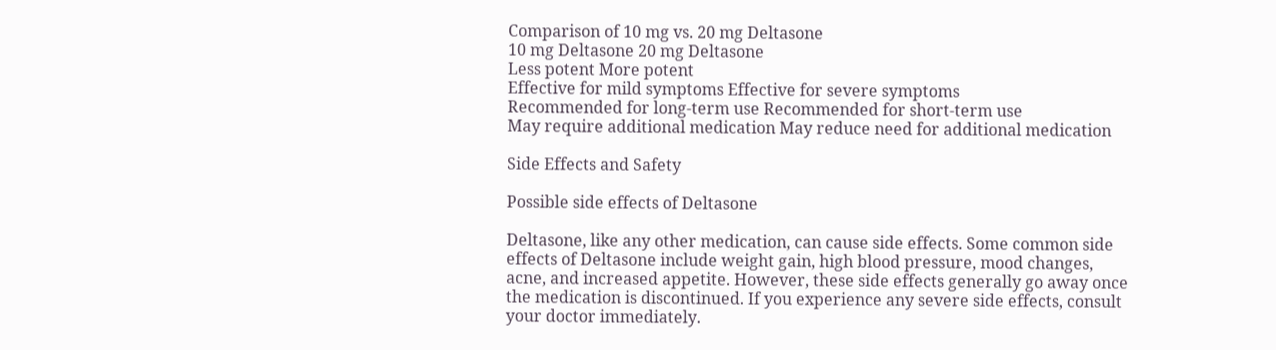Comparison of 10 mg vs. 20 mg Deltasone
10 mg Deltasone 20 mg Deltasone
Less potent More potent
Effective for mild symptoms Effective for severe symptoms
Recommended for long-term use Recommended for short-term use
May require additional medication May reduce need for additional medication

Side Effects and Safety

Possible side effects of Deltasone

Deltasone, like any other medication, can cause side effects. Some common side effects of Deltasone include weight gain, high blood pressure, mood changes, acne, and increased appetite. However, these side effects generally go away once the medication is discontinued. If you experience any severe side effects, consult your doctor immediately.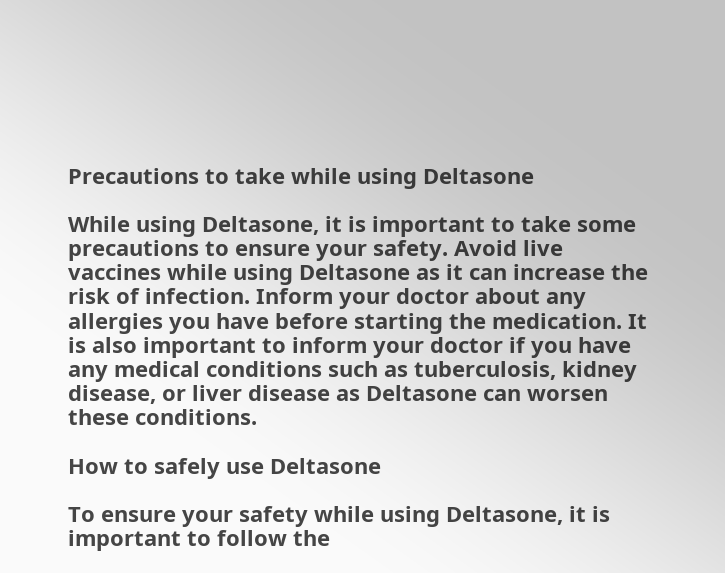Precautions to take while using Deltasone

While using Deltasone, it is important to take some precautions to ensure your safety. Avoid live vaccines while using Deltasone as it can increase the risk of infection. Inform your doctor about any allergies you have before starting the medication. It is also important to inform your doctor if you have any medical conditions such as tuberculosis, kidney disease, or liver disease as Deltasone can worsen these conditions.

How to safely use Deltasone

To ensure your safety while using Deltasone, it is important to follow the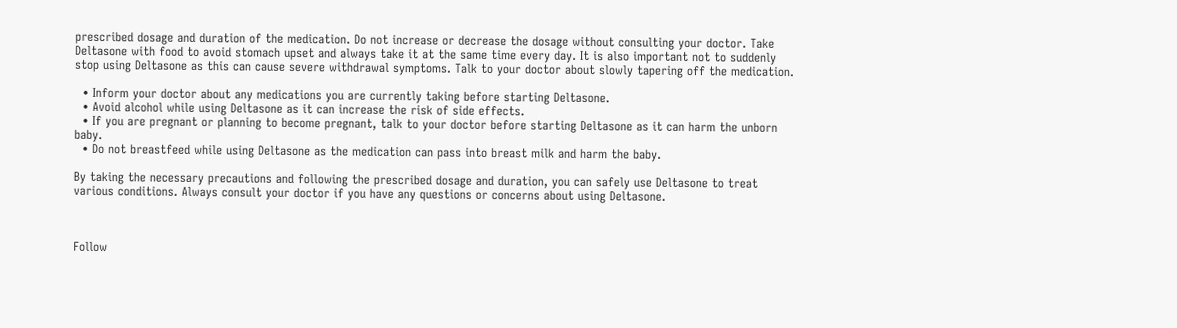prescribed dosage and duration of the medication. Do not increase or decrease the dosage without consulting your doctor. Take Deltasone with food to avoid stomach upset and always take it at the same time every day. It is also important not to suddenly stop using Deltasone as this can cause severe withdrawal symptoms. Talk to your doctor about slowly tapering off the medication.

  • Inform your doctor about any medications you are currently taking before starting Deltasone.
  • Avoid alcohol while using Deltasone as it can increase the risk of side effects.
  • If you are pregnant or planning to become pregnant, talk to your doctor before starting Deltasone as it can harm the unborn baby.
  • Do not breastfeed while using Deltasone as the medication can pass into breast milk and harm the baby.

By taking the necessary precautions and following the prescribed dosage and duration, you can safely use Deltasone to treat various conditions. Always consult your doctor if you have any questions or concerns about using Deltasone.



Follow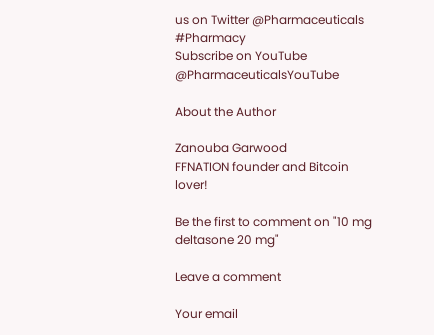us on Twitter @Pharmaceuticals #Pharmacy
Subscribe on YouTube @PharmaceuticalsYouTube

About the Author

Zanouba Garwood
FFNATION founder and Bitcoin lover!

Be the first to comment on "10 mg deltasone 20 mg"

Leave a comment

Your email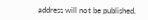address will not be published.